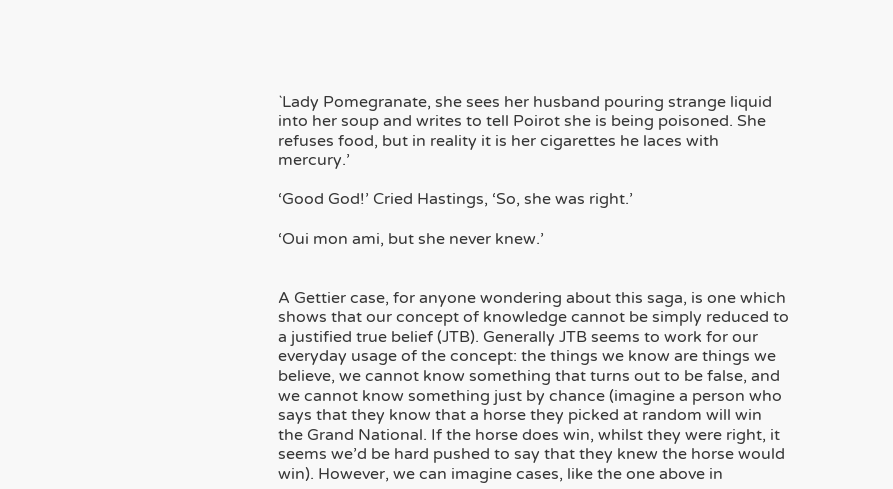`Lady Pomegranate, she sees her husband pouring strange liquid into her soup and writes to tell Poirot she is being poisoned. She refuses food, but in reality it is her cigarettes he laces with mercury.’

‘Good God!’ Cried Hastings, ‘So, she was right.’

‘Oui mon ami, but she never knew.’


A Gettier case, for anyone wondering about this saga, is one which shows that our concept of knowledge cannot be simply reduced to a justified true belief (JTB). Generally JTB seems to work for our everyday usage of the concept: the things we know are things we believe, we cannot know something that turns out to be false, and we cannot know something just by chance (imagine a person who says that they know that a horse they picked at random will win the Grand National. If the horse does win, whilst they were right, it seems we’d be hard pushed to say that they knew the horse would win). However, we can imagine cases, like the one above in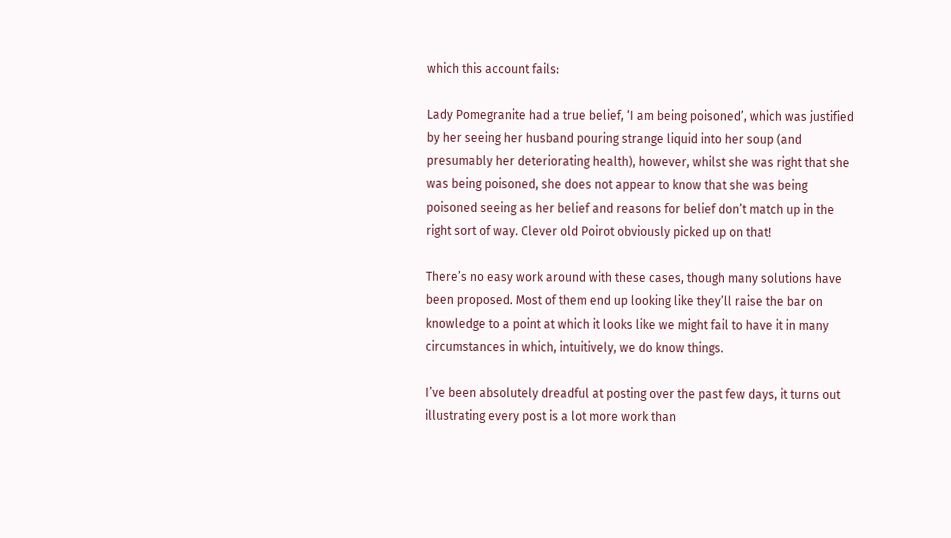which this account fails:

Lady Pomegranite had a true belief, ‘I am being poisoned’, which was justified by her seeing her husband pouring strange liquid into her soup (and presumably her deteriorating health), however, whilst she was right that she was being poisoned, she does not appear to know that she was being poisoned seeing as her belief and reasons for belief don’t match up in the right sort of way. Clever old Poirot obviously picked up on that!

There’s no easy work around with these cases, though many solutions have been proposed. Most of them end up looking like they’ll raise the bar on knowledge to a point at which it looks like we might fail to have it in many circumstances in which, intuitively, we do know things.

I’ve been absolutely dreadful at posting over the past few days, it turns out illustrating every post is a lot more work than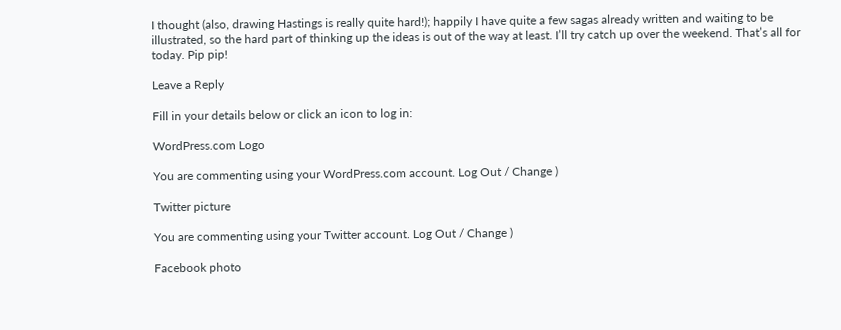I thought (also, drawing Hastings is really quite hard!); happily I have quite a few sagas already written and waiting to be illustrated, so the hard part of thinking up the ideas is out of the way at least. I’ll try catch up over the weekend. That’s all for today. Pip pip!

Leave a Reply

Fill in your details below or click an icon to log in:

WordPress.com Logo

You are commenting using your WordPress.com account. Log Out / Change )

Twitter picture

You are commenting using your Twitter account. Log Out / Change )

Facebook photo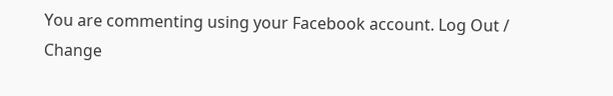You are commenting using your Facebook account. Log Out / Change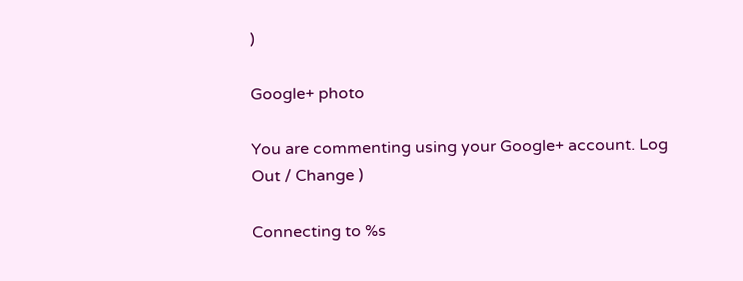)

Google+ photo

You are commenting using your Google+ account. Log Out / Change )

Connecting to %s